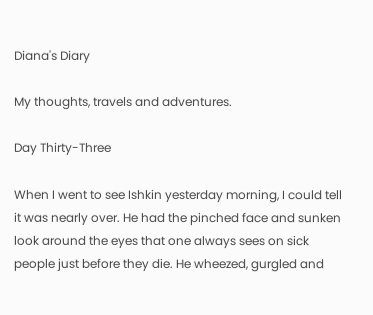Diana's Diary

My thoughts, travels and adventures.

Day Thirty-Three

When I went to see Ishkin yesterday morning, I could tell it was nearly over. He had the pinched face and sunken look around the eyes that one always sees on sick people just before they die. He wheezed, gurgled and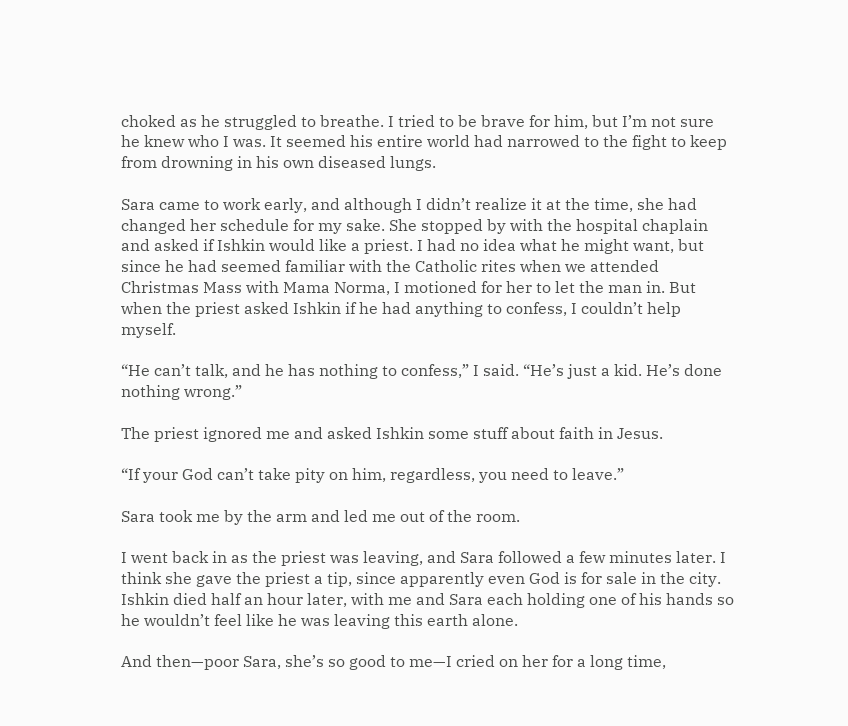choked as he struggled to breathe. I tried to be brave for him, but I’m not sure he knew who I was. It seemed his entire world had narrowed to the fight to keep from drowning in his own diseased lungs.

Sara came to work early, and although I didn’t realize it at the time, she had changed her schedule for my sake. She stopped by with the hospital chaplain and asked if Ishkin would like a priest. I had no idea what he might want, but since he had seemed familiar with the Catholic rites when we attended Christmas Mass with Mama Norma, I motioned for her to let the man in. But when the priest asked Ishkin if he had anything to confess, I couldn’t help myself.

“He can’t talk, and he has nothing to confess,” I said. “He’s just a kid. He’s done nothing wrong.”

The priest ignored me and asked Ishkin some stuff about faith in Jesus.

“If your God can’t take pity on him, regardless, you need to leave.”

Sara took me by the arm and led me out of the room.

I went back in as the priest was leaving, and Sara followed a few minutes later. I think she gave the priest a tip, since apparently even God is for sale in the city. Ishkin died half an hour later, with me and Sara each holding one of his hands so he wouldn’t feel like he was leaving this earth alone.

And then—poor Sara, she’s so good to me—I cried on her for a long time,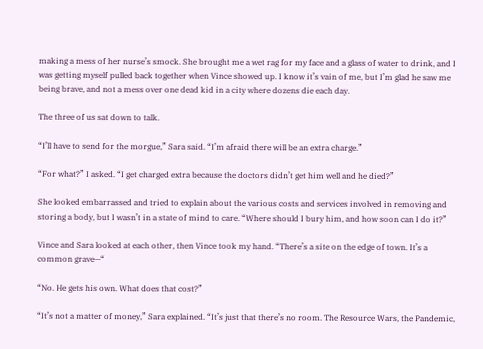making a mess of her nurse’s smock. She brought me a wet rag for my face and a glass of water to drink, and I was getting myself pulled back together when Vince showed up. I know it’s vain of me, but I’m glad he saw me being brave, and not a mess over one dead kid in a city where dozens die each day.

The three of us sat down to talk.

“I’ll have to send for the morgue,” Sara said. “I’m afraid there will be an extra charge.”

“For what?” I asked. “I get charged extra because the doctors didn’t get him well and he died?”

She looked embarrassed and tried to explain about the various costs and services involved in removing and storing a body, but I wasn’t in a state of mind to care. “Where should I bury him, and how soon can I do it?”

Vince and Sara looked at each other, then Vince took my hand. “There’s a site on the edge of town. It’s a common grave—“

“No. He gets his own. What does that cost?”

“It’s not a matter of money,” Sara explained. “It’s just that there’s no room. The Resource Wars, the Pandemic,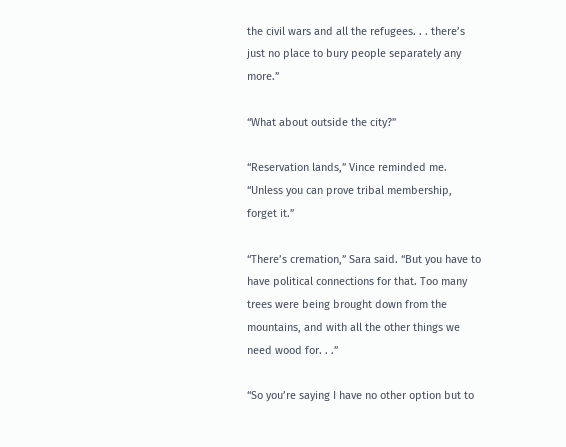the civil wars and all the refugees. . . there’s just no place to bury people separately any more.”

“What about outside the city?”

“Reservation lands,” Vince reminded me. “Unless you can prove tribal membership, forget it.”

“There’s cremation,” Sara said. “But you have to have political connections for that. Too many trees were being brought down from the mountains, and with all the other things we need wood for. . .”

“So you’re saying I have no other option but to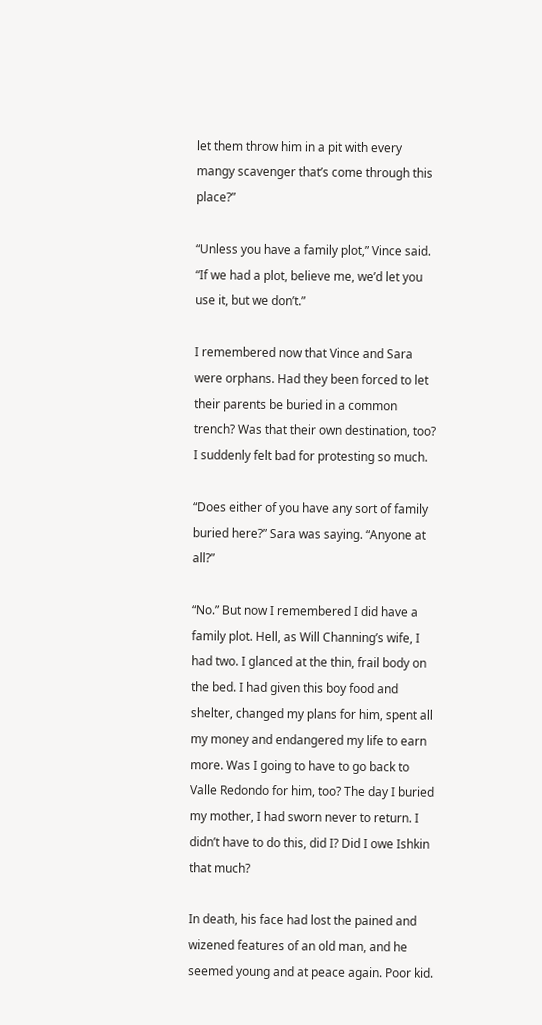let them throw him in a pit with every mangy scavenger that’s come through this place?”

“Unless you have a family plot,” Vince said. “If we had a plot, believe me, we’d let you use it, but we don’t.”

I remembered now that Vince and Sara were orphans. Had they been forced to let their parents be buried in a common trench? Was that their own destination, too? I suddenly felt bad for protesting so much.

“Does either of you have any sort of family buried here?” Sara was saying. “Anyone at all?”

“No.” But now I remembered I did have a family plot. Hell, as Will Channing’s wife, I had two. I glanced at the thin, frail body on the bed. I had given this boy food and shelter, changed my plans for him, spent all my money and endangered my life to earn more. Was I going to have to go back to Valle Redondo for him, too? The day I buried my mother, I had sworn never to return. I didn’t have to do this, did I? Did I owe Ishkin that much?

In death, his face had lost the pained and wizened features of an old man, and he seemed young and at peace again. Poor kid.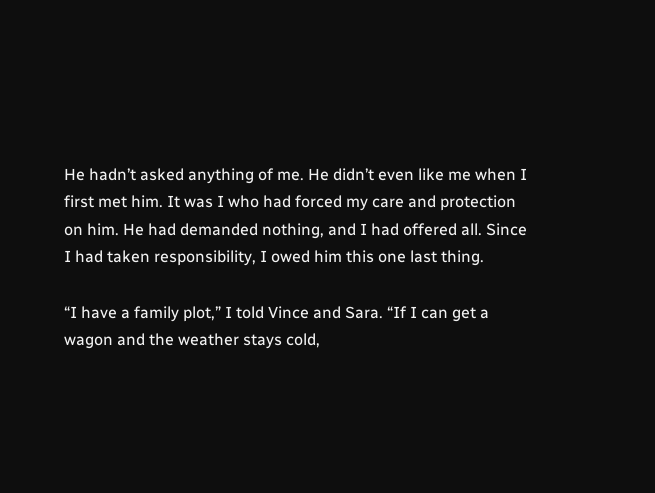He hadn’t asked anything of me. He didn’t even like me when I first met him. It was I who had forced my care and protection on him. He had demanded nothing, and I had offered all. Since I had taken responsibility, I owed him this one last thing.

“I have a family plot,” I told Vince and Sara. “If I can get a wagon and the weather stays cold,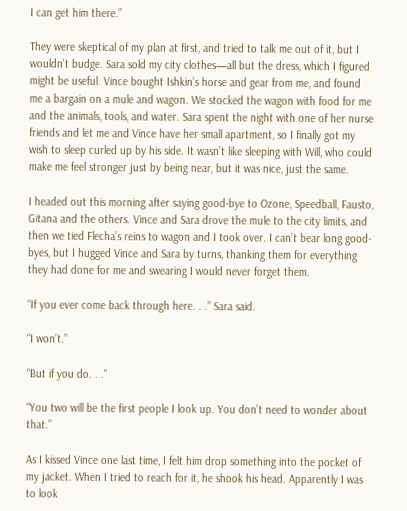I can get him there.”

They were skeptical of my plan at first, and tried to talk me out of it, but I wouldn’t budge. Sara sold my city clothes—all but the dress, which I figured might be useful. Vince bought Ishkin’s horse and gear from me, and found me a bargain on a mule and wagon. We stocked the wagon with food for me and the animals, tools, and water. Sara spent the night with one of her nurse friends and let me and Vince have her small apartment, so I finally got my wish to sleep curled up by his side. It wasn’t like sleeping with Will, who could make me feel stronger just by being near, but it was nice, just the same.

I headed out this morning after saying good-bye to Ozone, Speedball, Fausto, Gitana and the others. Vince and Sara drove the mule to the city limits, and then we tied Flecha’s reins to wagon and I took over. I can’t bear long good-byes, but I hugged Vince and Sara by turns, thanking them for everything they had done for me and swearing I would never forget them.

“If you ever come back through here. . .” Sara said.

“I won’t.”

“But if you do. . .”

“You two will be the first people I look up. You don’t need to wonder about that.”

As I kissed Vince one last time, I felt him drop something into the pocket of my jacket. When I tried to reach for it, he shook his head. Apparently I was to look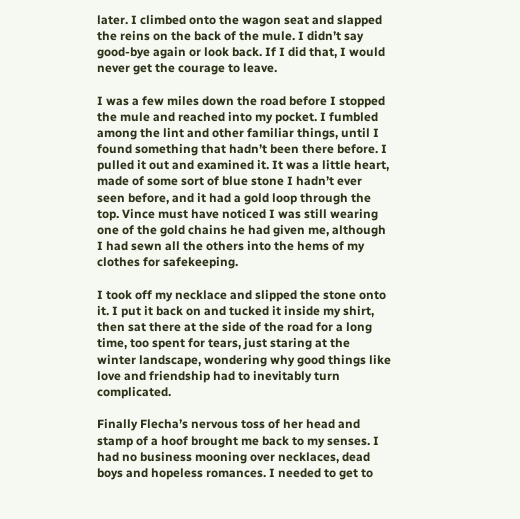later. I climbed onto the wagon seat and slapped the reins on the back of the mule. I didn’t say good-bye again or look back. If I did that, I would never get the courage to leave.

I was a few miles down the road before I stopped the mule and reached into my pocket. I fumbled among the lint and other familiar things, until I found something that hadn’t been there before. I pulled it out and examined it. It was a little heart, made of some sort of blue stone I hadn’t ever seen before, and it had a gold loop through the top. Vince must have noticed I was still wearing one of the gold chains he had given me, although I had sewn all the others into the hems of my clothes for safekeeping.

I took off my necklace and slipped the stone onto it. I put it back on and tucked it inside my shirt, then sat there at the side of the road for a long time, too spent for tears, just staring at the winter landscape, wondering why good things like love and friendship had to inevitably turn complicated.

Finally Flecha’s nervous toss of her head and stamp of a hoof brought me back to my senses. I had no business mooning over necklaces, dead boys and hopeless romances. I needed to get to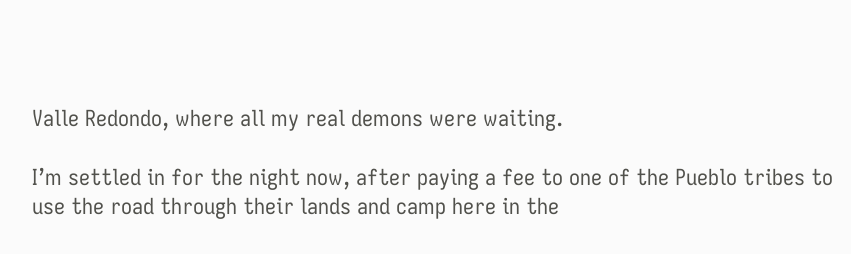Valle Redondo, where all my real demons were waiting.

I’m settled in for the night now, after paying a fee to one of the Pueblo tribes to use the road through their lands and camp here in the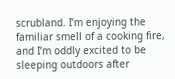scrubland. I’m enjoying the familiar smell of a cooking fire, and I’m oddly excited to be sleeping outdoors after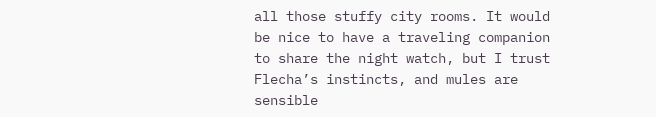all those stuffy city rooms. It would be nice to have a traveling companion to share the night watch, but I trust Flecha’s instincts, and mules are sensible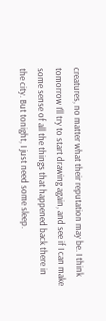creatures, no matter what their reputation may be. I think tomorrow I’ll try to start drawing again, and see if I can make some sense of all the things that happened back there in the city. But tonight, I just need some sleep.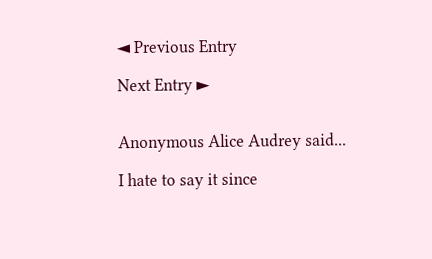◄ Previous Entry

Next Entry ►


Anonymous Alice Audrey said...

I hate to say it since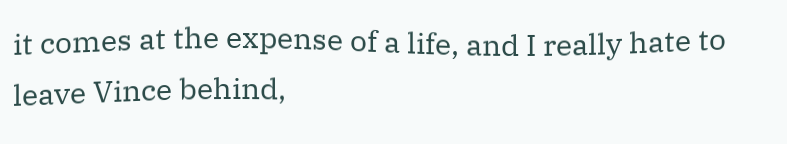it comes at the expense of a life, and I really hate to leave Vince behind,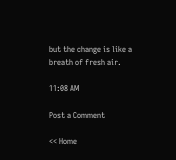but the change is like a breath of fresh air.

11:08 AM

Post a Comment

<< Home